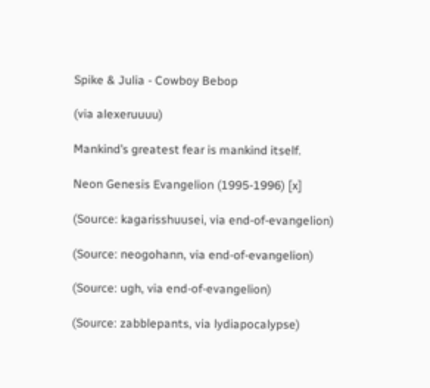Spike & Julia - Cowboy Bebop

(via alexeruuuu)

Mankind’s greatest fear is mankind itself.

Neon Genesis Evangelion (1995-1996) [x]

(Source: kagarisshuusei, via end-of-evangelion)

(Source: neogohann, via end-of-evangelion)

(Source: ugh, via end-of-evangelion)

(Source: zabblepants, via lydiapocalypse)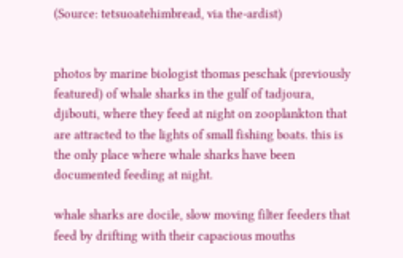(Source: tetsuoatehimbread, via the-ardist)


photos by marine biologist thomas peschak (previously featured) of whale sharks in the gulf of tadjoura, djibouti, where they feed at night on zooplankton that are attracted to the lights of small fishing boats. this is the only place where whale sharks have been documented feeding at night.

whale sharks are docile, slow moving filter feeders that feed by drifting with their capacious mouths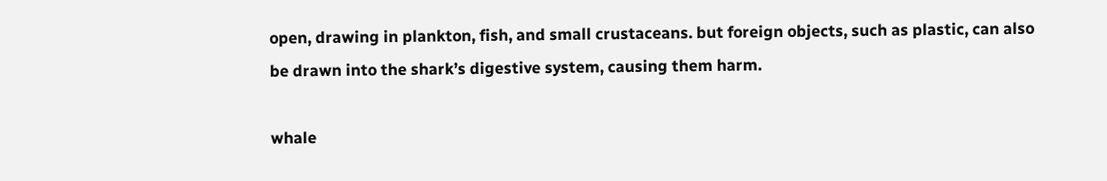open, drawing in plankton, fish, and small crustaceans. but foreign objects, such as plastic, can also be drawn into the shark’s digestive system, causing them harm.

whale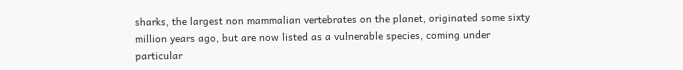sharks, the largest non mammalian vertebrates on the planet, originated some sixty million years ago, but are now listed as a vulnerable species, coming under particular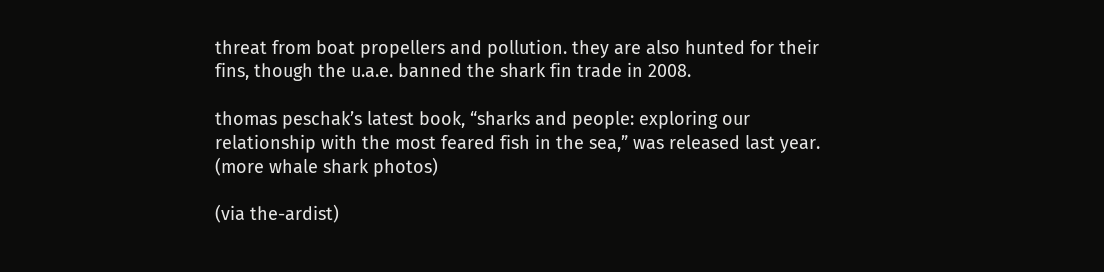threat from boat propellers and pollution. they are also hunted for their fins, though the u.a.e. banned the shark fin trade in 2008.

thomas peschak’s latest book, “sharks and people: exploring our relationship with the most feared fish in the sea,” was released last year. (more whale shark photos)

(via the-ardist)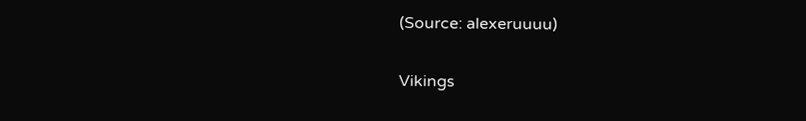(Source: alexeruuuu)


Vikings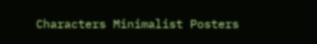Characters Minimalist Posters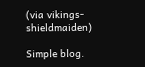(via vikings-shieldmaiden)

Simple blog.